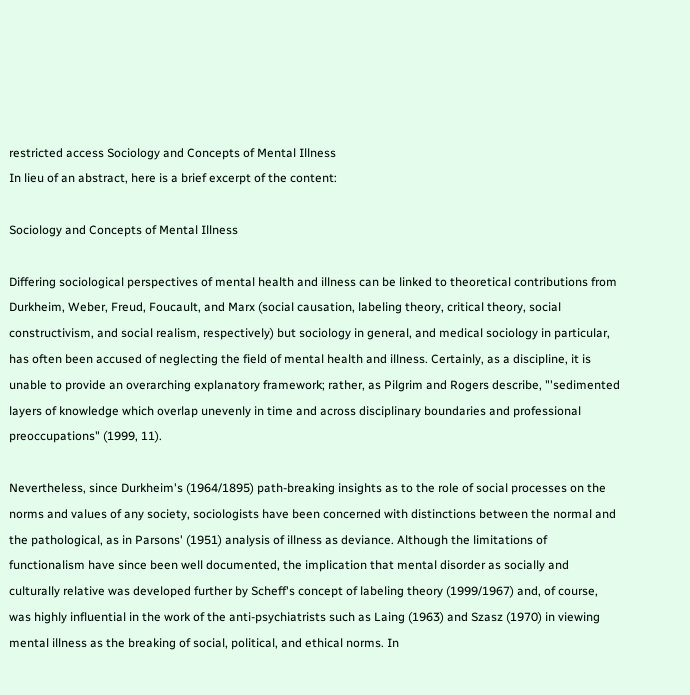restricted access Sociology and Concepts of Mental Illness
In lieu of an abstract, here is a brief excerpt of the content:

Sociology and Concepts of Mental Illness

Differing sociological perspectives of mental health and illness can be linked to theoretical contributions from Durkheim, Weber, Freud, Foucault, and Marx (social causation, labeling theory, critical theory, social constructivism, and social realism, respectively) but sociology in general, and medical sociology in particular, has often been accused of neglecting the field of mental health and illness. Certainly, as a discipline, it is unable to provide an overarching explanatory framework; rather, as Pilgrim and Rogers describe, "'sedimented layers of knowledge which overlap unevenly in time and across disciplinary boundaries and professional preoccupations" (1999, 11).

Nevertheless, since Durkheim's (1964/1895) path-breaking insights as to the role of social processes on the norms and values of any society, sociologists have been concerned with distinctions between the normal and the pathological, as in Parsons' (1951) analysis of illness as deviance. Although the limitations of functionalism have since been well documented, the implication that mental disorder as socially and culturally relative was developed further by Scheff's concept of labeling theory (1999/1967) and, of course, was highly influential in the work of the anti-psychiatrists such as Laing (1963) and Szasz (1970) in viewing mental illness as the breaking of social, political, and ethical norms. In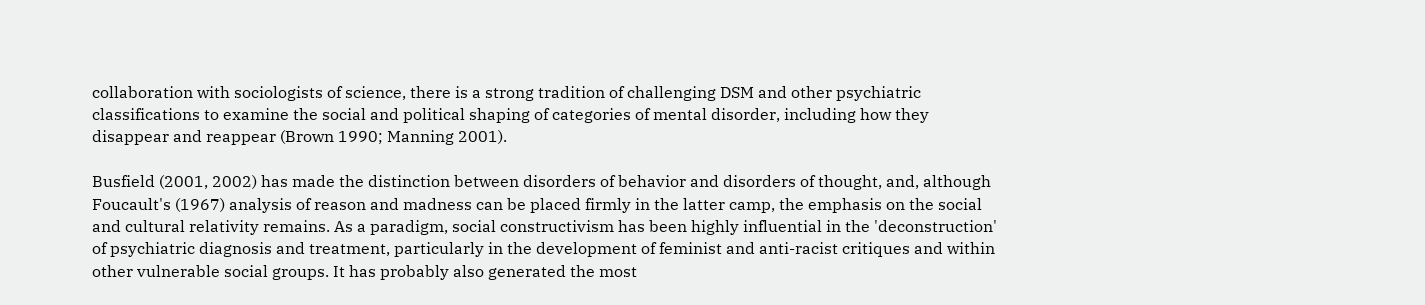collaboration with sociologists of science, there is a strong tradition of challenging DSM and other psychiatric classifications to examine the social and political shaping of categories of mental disorder, including how they disappear and reappear (Brown 1990; Manning 2001).

Busfield (2001, 2002) has made the distinction between disorders of behavior and disorders of thought, and, although Foucault's (1967) analysis of reason and madness can be placed firmly in the latter camp, the emphasis on the social and cultural relativity remains. As a paradigm, social constructivism has been highly influential in the 'deconstruction' of psychiatric diagnosis and treatment, particularly in the development of feminist and anti-racist critiques and within other vulnerable social groups. It has probably also generated the most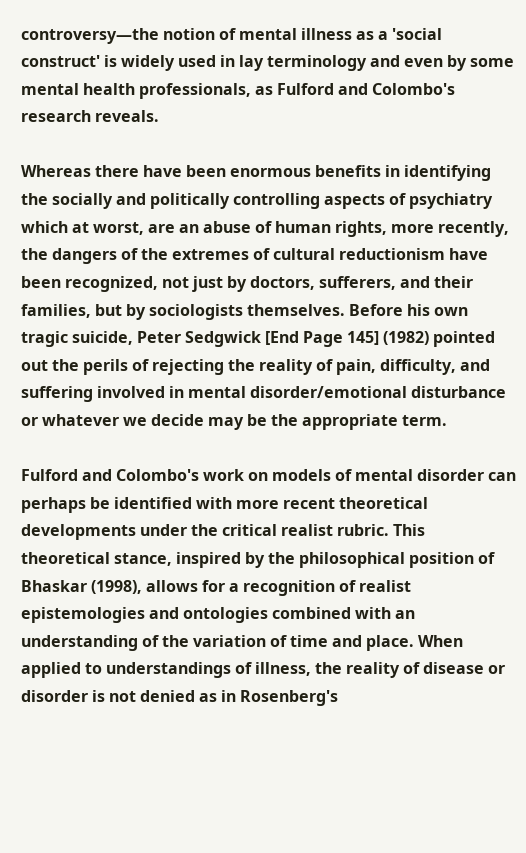controversy—the notion of mental illness as a 'social construct' is widely used in lay terminology and even by some mental health professionals, as Fulford and Colombo's research reveals.

Whereas there have been enormous benefits in identifying the socially and politically controlling aspects of psychiatry which at worst, are an abuse of human rights, more recently, the dangers of the extremes of cultural reductionism have been recognized, not just by doctors, sufferers, and their families, but by sociologists themselves. Before his own tragic suicide, Peter Sedgwick [End Page 145] (1982) pointed out the perils of rejecting the reality of pain, difficulty, and suffering involved in mental disorder/emotional disturbance or whatever we decide may be the appropriate term.

Fulford and Colombo's work on models of mental disorder can perhaps be identified with more recent theoretical developments under the critical realist rubric. This theoretical stance, inspired by the philosophical position of Bhaskar (1998), allows for a recognition of realist epistemologies and ontologies combined with an understanding of the variation of time and place. When applied to understandings of illness, the reality of disease or disorder is not denied as in Rosenberg's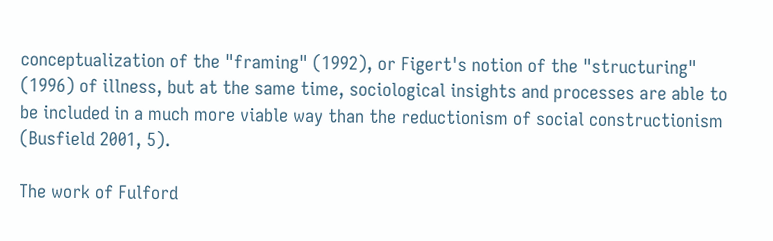conceptualization of the "framing" (1992), or Figert's notion of the "structuring" (1996) of illness, but at the same time, sociological insights and processes are able to be included in a much more viable way than the reductionism of social constructionism (Busfield 2001, 5).

The work of Fulford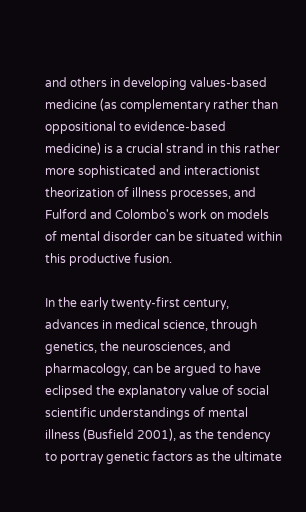and others in developing values-based medicine (as complementary rather than oppositional to evidence-based medicine) is a crucial strand in this rather more sophisticated and interactionist theorization of illness processes, and Fulford and Colombo's work on models of mental disorder can be situated within this productive fusion.

In the early twenty-first century, advances in medical science, through genetics, the neurosciences, and pharmacology, can be argued to have eclipsed the explanatory value of social scientific understandings of mental illness (Busfield 2001), as the tendency to portray genetic factors as the ultimate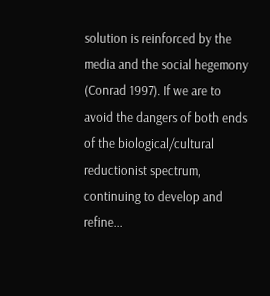solution is reinforced by the media and the social hegemony (Conrad 1997). If we are to avoid the dangers of both ends of the biological/cultural reductionist spectrum, continuing to develop and refine...